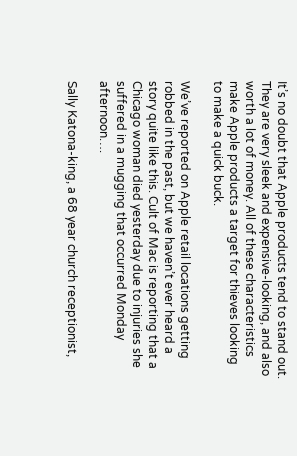It’s no doubt that Apple products tend to stand out. They are very sleek and expensive-looking, and also worth a lot of money. All of these characteristics make Apple products a target for thieves looking to make a quick buck.

We’ve reported on Apple retail locations getting robbed in the past, but we haven’t ever heard a story quite like this. Cult of Mac is reporting that a Chicago woman died yesterday due to injuries she suffered in a mugging that occurred Monday afternoon….

Sally Katona-king, a 68 year church receptionist,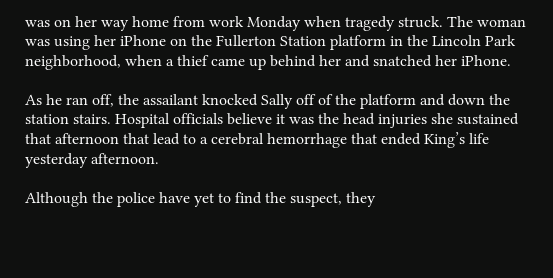was on her way home from work Monday when tragedy struck. The woman was using her iPhone on the Fullerton Station platform in the Lincoln Park neighborhood, when a thief came up behind her and snatched her iPhone.

As he ran off, the assailant knocked Sally off of the platform and down the station stairs. Hospital officials believe it was the head injuries she sustained that afternoon that lead to a cerebral hemorrhage that ended King’s life yesterday afternoon.

Although the police have yet to find the suspect, they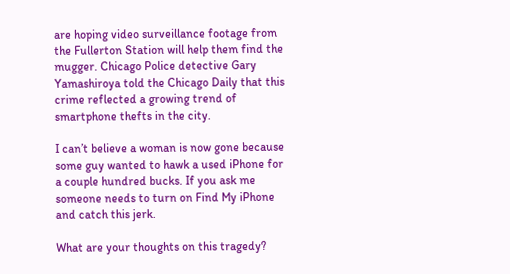are hoping video surveillance footage from the Fullerton Station will help them find the mugger. Chicago Police detective Gary Yamashiroya told the Chicago Daily that this crime reflected a growing trend of smartphone thefts in the city.

I can’t believe a woman is now gone because some guy wanted to hawk a used iPhone for a couple hundred bucks. If you ask me someone needs to turn on Find My iPhone and catch this jerk.

What are your thoughts on this tragedy?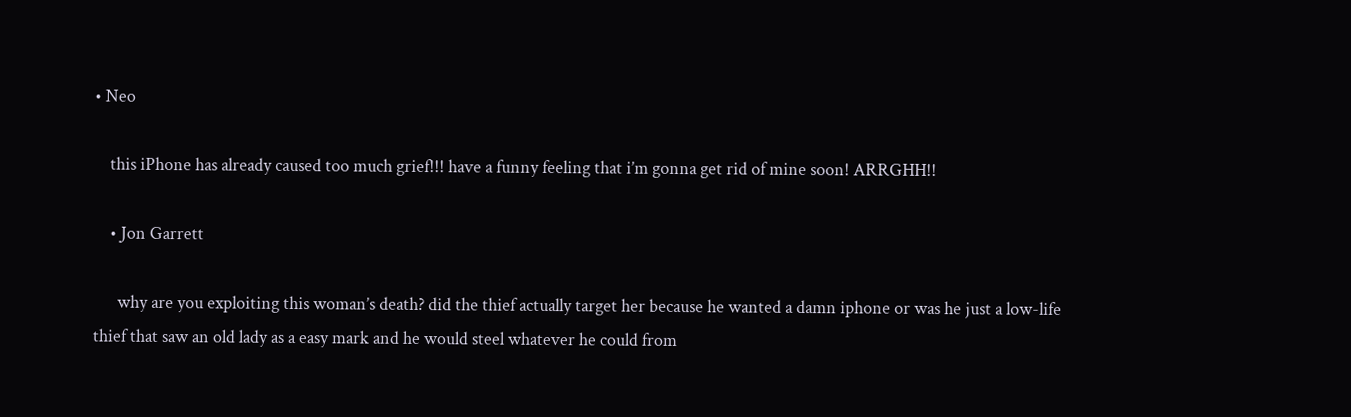• Neo

    this iPhone has already caused too much grief!!! have a funny feeling that i’m gonna get rid of mine soon! ARRGHH!!

    • Jon Garrett

      why are you exploiting this woman’s death? did the thief actually target her because he wanted a damn iphone or was he just a low-life thief that saw an old lady as a easy mark and he would steel whatever he could from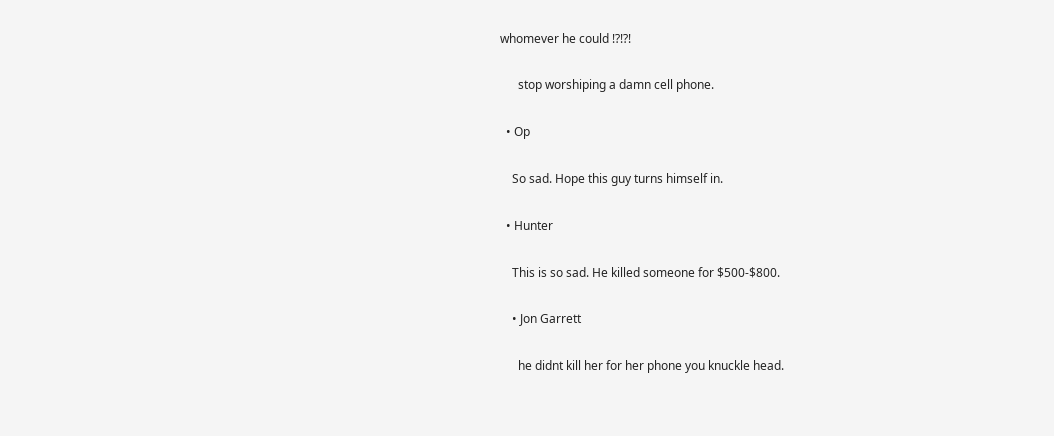whomever he could !?!?!

      stop worshiping a damn cell phone.

  • Op

    So sad. Hope this guy turns himself in.

  • Hunter

    This is so sad. He killed someone for $500-$800.

    • Jon Garrett

      he didnt kill her for her phone you knuckle head.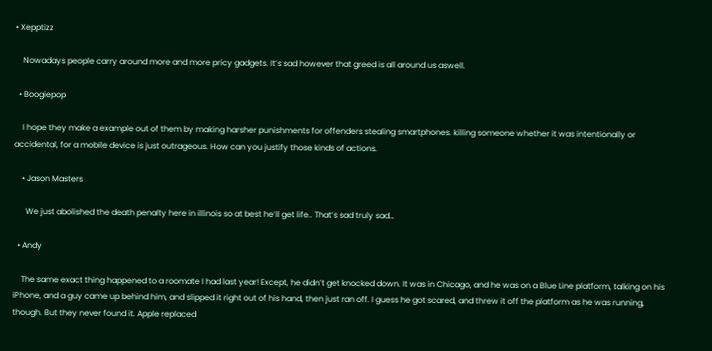• Xepptizz

    Nowadays people carry around more and more pricy gadgets. It’s sad however that greed is all around us aswell.

  • Boogiepop

    I hope they make a example out of them by making harsher punishments for offenders stealing smartphones. killing someone whether it was intentionally or accidental, for a mobile device is just outrageous. How can you justify those kinds of actions.

    • Jason Masters

      We just abolished the death penalty here in illinois so at best he’ll get life.. That’s sad truly sad…

  • Andy

    The same exact thing happened to a roomate I had last year! Except, he didn’t get knocked down. It was in Chicago, and he was on a Blue Line platform, talking on his iPhone, and a guy came up behind him, and slipped it right out of his hand, then just ran off. I guess he got scared, and threw it off the platform as he was running, though. But they never found it. Apple replaced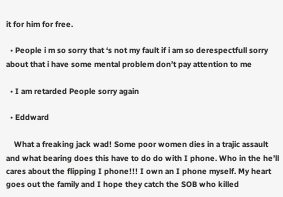it for him for free.

  • People i m so sorry that ‘s not my fault if i am so derespectfull sorry about that i have some mental problem don’t pay attention to me

  • I am retarded People sorry again

  • Eddward

    What a freaking jack wad! Some poor women dies in a trajic assault and what bearing does this have to do do with I phone. Who in the he’ll cares about the flipping I phone!!! I own an I phone myself. My heart goes out the family and I hope they catch the SOB who killed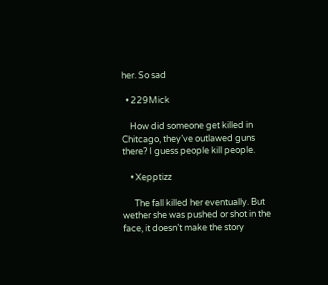her. So sad

  • 229Mick

    How did someone get killed in Chitcago, they’ve outlawed guns there? I guess people kill people.

    • Xepptizz

      The fall killed her eventually. But wether she was pushed or shot in the face, it doesn’t make the story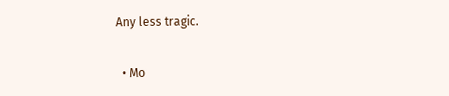Any less tragic.

  • Mo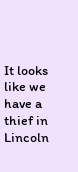It looks like we have a thief in Lincoln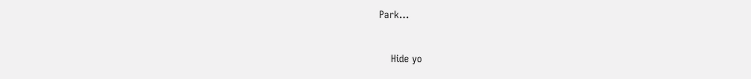Park…

    Hide yo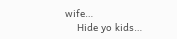wife…
    Hide yo kids…